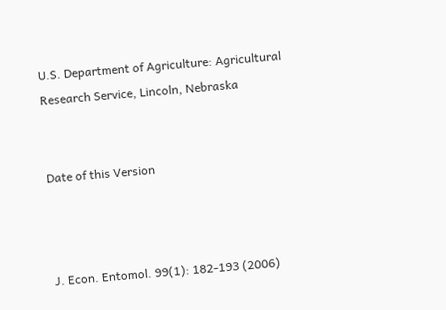U.S. Department of Agriculture: Agricultural Research Service, Lincoln, Nebraska


Date of this Version



J. Econ. Entomol. 99(1): 182-193 (2006)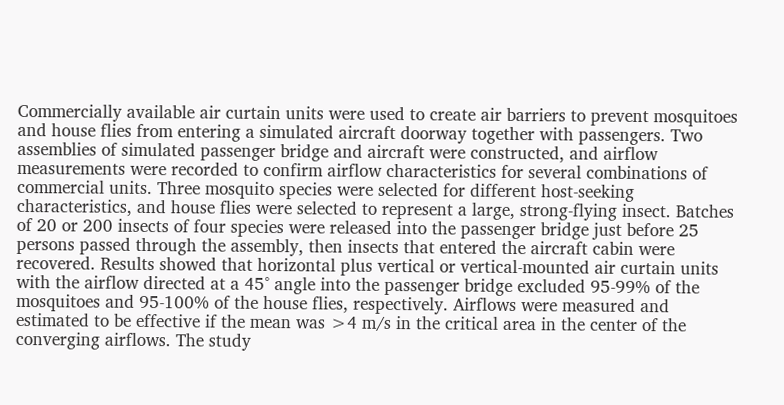Commercially available air curtain units were used to create air barriers to prevent mosquitoes and house flies from entering a simulated aircraft doorway together with passengers. Two assemblies of simulated passenger bridge and aircraft were constructed, and airflow measurements were recorded to confirm airflow characteristics for several combinations of commercial units. Three mosquito species were selected for different host-seeking characteristics, and house flies were selected to represent a large, strong-flying insect. Batches of 20 or 200 insects of four species were released into the passenger bridge just before 25 persons passed through the assembly, then insects that entered the aircraft cabin were recovered. Results showed that horizontal plus vertical or vertical-mounted air curtain units with the airflow directed at a 45° angle into the passenger bridge excluded 95-99% of the mosquitoes and 95-100% of the house flies, respectively. Airflows were measured and estimated to be effective if the mean was >4 m/s in the critical area in the center of the converging airflows. The study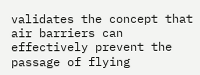validates the concept that air barriers can effectively prevent the passage of flying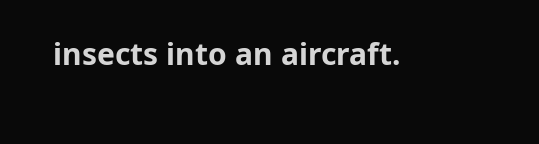insects into an aircraft.